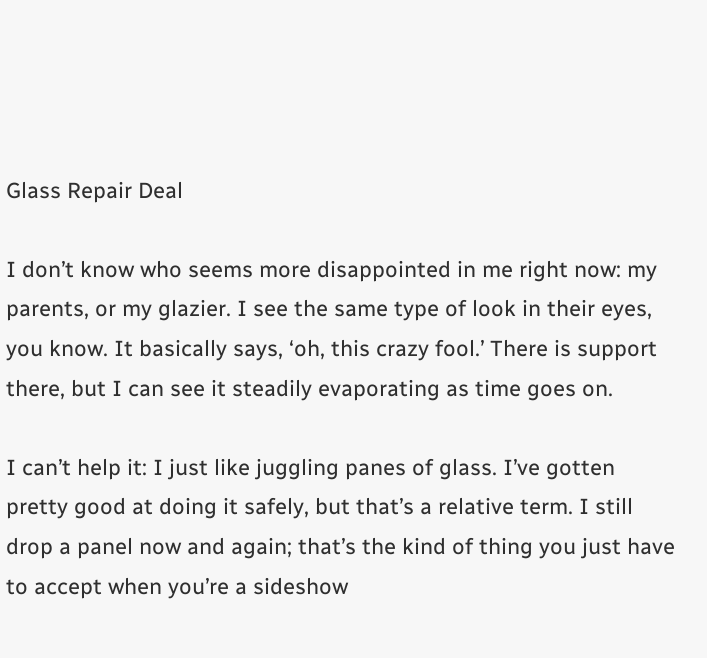Glass Repair Deal

I don’t know who seems more disappointed in me right now: my parents, or my glazier. I see the same type of look in their eyes, you know. It basically says, ‘oh, this crazy fool.’ There is support there, but I can see it steadily evaporating as time goes on.

I can’t help it: I just like juggling panes of glass. I’ve gotten pretty good at doing it safely, but that’s a relative term. I still drop a panel now and again; that’s the kind of thing you just have to accept when you’re a sideshow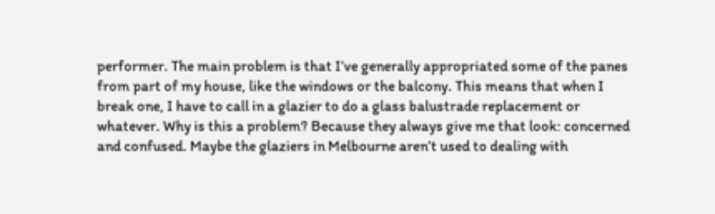performer. The main problem is that I’ve generally appropriated some of the panes from part of my house, like the windows or the balcony. This means that when I break one, I have to call in a glazier to do a glass balustrade replacement or whatever. Why is this a problem? Because they always give me that look: concerned and confused. Maybe the glaziers in Melbourne aren’t used to dealing with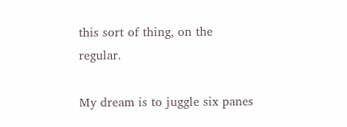this sort of thing, on the regular.

My dream is to juggle six panes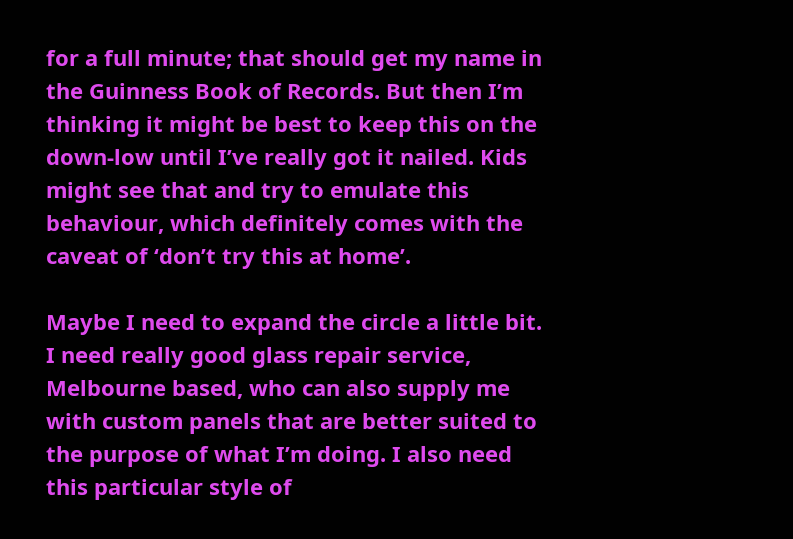for a full minute; that should get my name in the Guinness Book of Records. But then I’m thinking it might be best to keep this on the down-low until I’ve really got it nailed. Kids might see that and try to emulate this behaviour, which definitely comes with the caveat of ‘don’t try this at home’.

Maybe I need to expand the circle a little bit. I need really good glass repair service, Melbourne based, who can also supply me with custom panels that are better suited to the purpose of what I’m doing. I also need this particular style of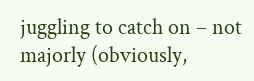juggling to catch on – not majorly (obviously,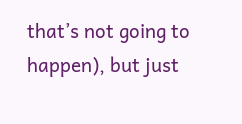that’s not going to happen), but just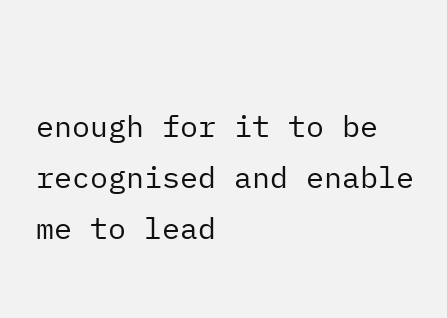enough for it to be recognised and enable me to lead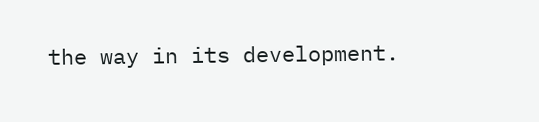the way in its development.